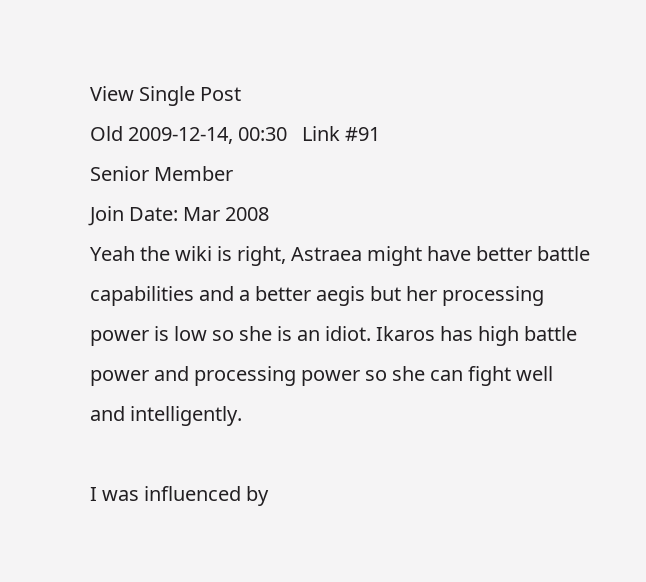View Single Post
Old 2009-12-14, 00:30   Link #91
Senior Member
Join Date: Mar 2008
Yeah the wiki is right, Astraea might have better battle capabilities and a better aegis but her processing power is low so she is an idiot. Ikaros has high battle power and processing power so she can fight well and intelligently.

I was influenced by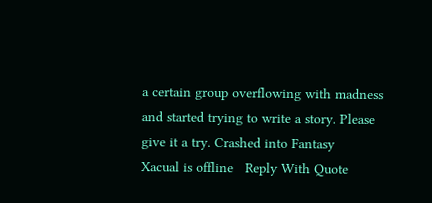a certain group overflowing with madness and started trying to write a story. Please give it a try. Crashed into Fantasy
Xacual is offline   Reply With Quote